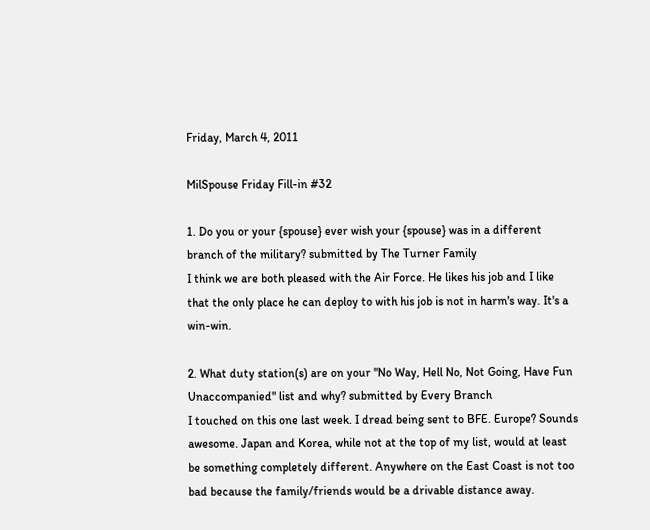Friday, March 4, 2011

MilSpouse Friday Fill-in #32

1. Do you or your {spouse} ever wish your {spouse} was in a different branch of the military? submitted by The Turner Family
I think we are both pleased with the Air Force. He likes his job and I like that the only place he can deploy to with his job is not in harm's way. It's a win-win.

2. What duty station(s) are on your "No Way, Hell No, Not Going, Have Fun Unaccompanied" list and why? submitted by Every Branch
I touched on this one last week. I dread being sent to BFE. Europe? Sounds awesome. Japan and Korea, while not at the top of my list, would at least be something completely different. Anywhere on the East Coast is not too bad because the family/friends would be a drivable distance away.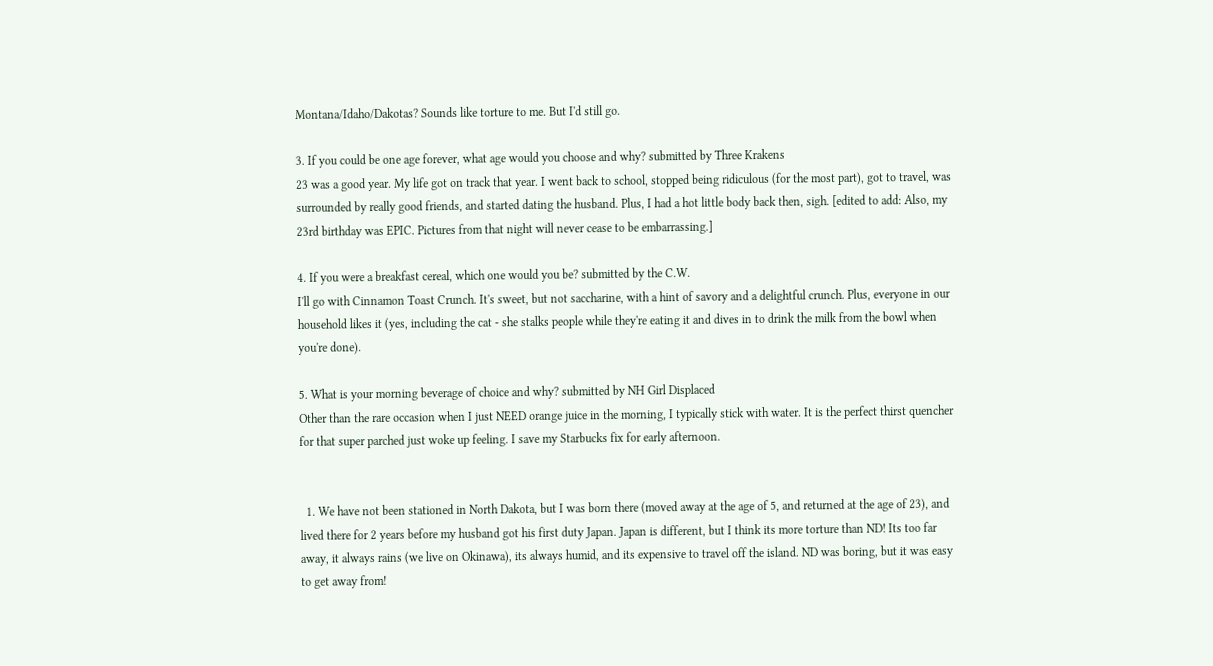Montana/Idaho/Dakotas? Sounds like torture to me. But I'd still go.

3. If you could be one age forever, what age would you choose and why? submitted by Three Krakens
23 was a good year. My life got on track that year. I went back to school, stopped being ridiculous (for the most part), got to travel, was surrounded by really good friends, and started dating the husband. Plus, I had a hot little body back then, sigh. [edited to add: Also, my 23rd birthday was EPIC. Pictures from that night will never cease to be embarrassing.]

4. If you were a breakfast cereal, which one would you be? submitted by the C.W.
I'll go with Cinnamon Toast Crunch. It's sweet, but not saccharine, with a hint of savory and a delightful crunch. Plus, everyone in our household likes it (yes, including the cat - she stalks people while they're eating it and dives in to drink the milk from the bowl when you're done).

5. What is your morning beverage of choice and why? submitted by NH Girl Displaced
Other than the rare occasion when I just NEED orange juice in the morning, I typically stick with water. It is the perfect thirst quencher for that super parched just woke up feeling. I save my Starbucks fix for early afternoon.


  1. We have not been stationed in North Dakota, but I was born there (moved away at the age of 5, and returned at the age of 23), and lived there for 2 years before my husband got his first duty Japan. Japan is different, but I think its more torture than ND! Its too far away, it always rains (we live on Okinawa), its always humid, and its expensive to travel off the island. ND was boring, but it was easy to get away from!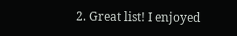2. Great list! I enjoyed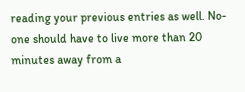reading your previous entries as well. No-one should have to live more than 20 minutes away from a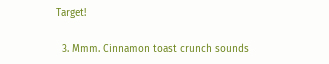Target!

  3. Mmm. Cinnamon toast crunch sounds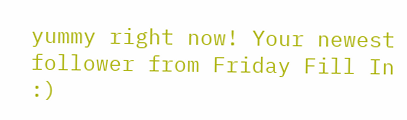yummy right now! Your newest follower from Friday Fill In :)